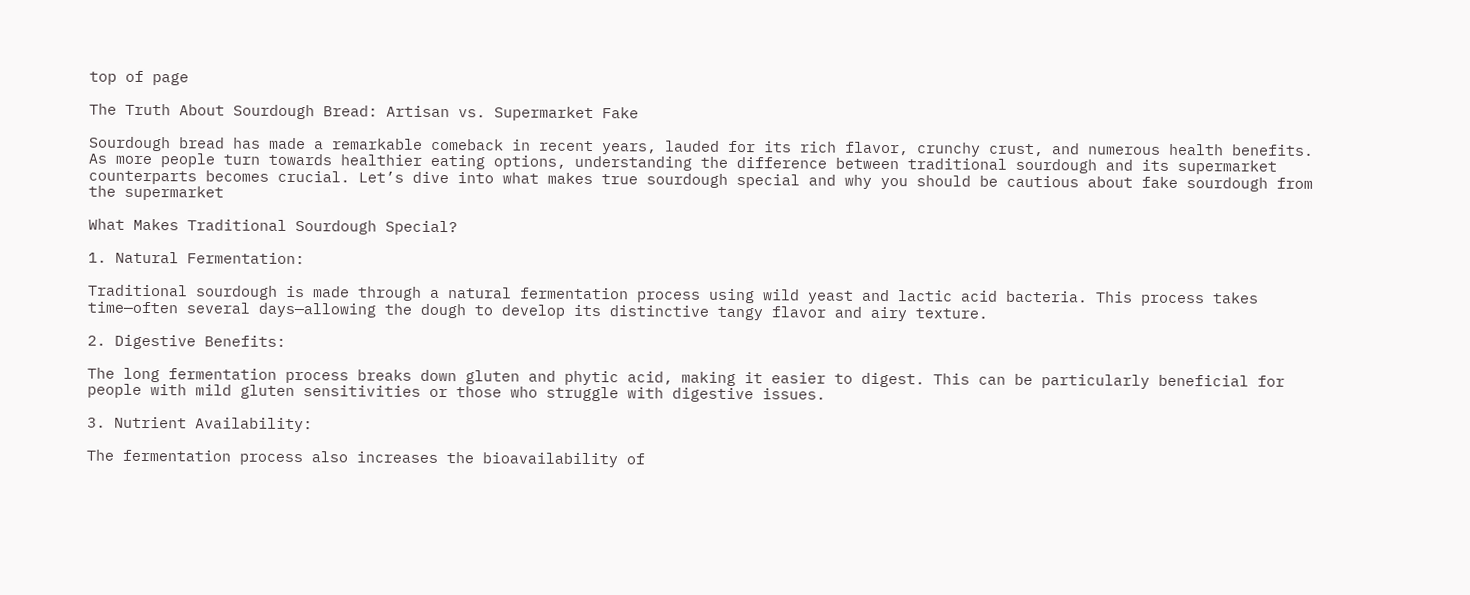top of page

The Truth About Sourdough Bread: Artisan vs. Supermarket Fake

Sourdough bread has made a remarkable comeback in recent years, lauded for its rich flavor, crunchy crust, and numerous health benefits. As more people turn towards healthier eating options, understanding the difference between traditional sourdough and its supermarket counterparts becomes crucial. Let’s dive into what makes true sourdough special and why you should be cautious about fake sourdough from the supermarket

What Makes Traditional Sourdough Special?

1. Natural Fermentation:

Traditional sourdough is made through a natural fermentation process using wild yeast and lactic acid bacteria. This process takes time—often several days—allowing the dough to develop its distinctive tangy flavor and airy texture.

2. Digestive Benefits:

The long fermentation process breaks down gluten and phytic acid, making it easier to digest. This can be particularly beneficial for people with mild gluten sensitivities or those who struggle with digestive issues.

3. Nutrient Availability:

The fermentation process also increases the bioavailability of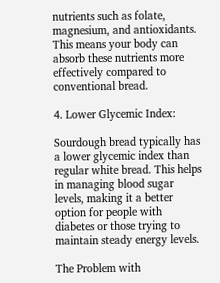nutrients such as folate, magnesium, and antioxidants. This means your body can absorb these nutrients more effectively compared to conventional bread.

4. Lower Glycemic Index:

Sourdough bread typically has a lower glycemic index than regular white bread. This helps in managing blood sugar levels, making it a better option for people with diabetes or those trying to maintain steady energy levels.

The Problem with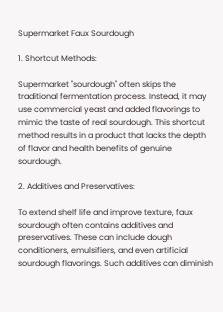Supermarket Faux Sourdough

1. Shortcut Methods:

Supermarket "sourdough" often skips the traditional fermentation process. Instead, it may use commercial yeast and added flavorings to mimic the taste of real sourdough. This shortcut method results in a product that lacks the depth of flavor and health benefits of genuine sourdough.

2. Additives and Preservatives:

To extend shelf life and improve texture, faux sourdough often contains additives and preservatives. These can include dough conditioners, emulsifiers, and even artificial sourdough flavorings. Such additives can diminish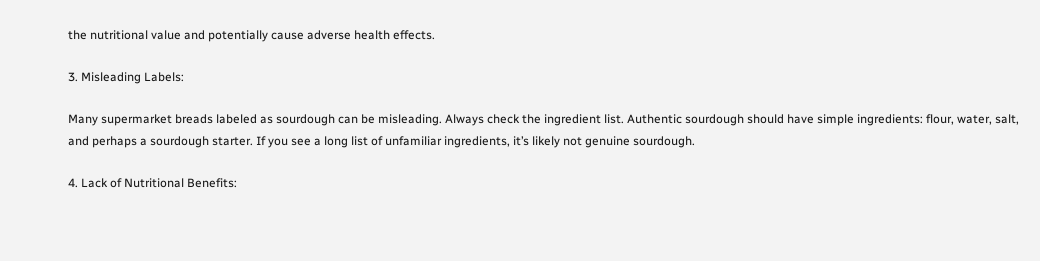the nutritional value and potentially cause adverse health effects.

3. Misleading Labels:

Many supermarket breads labeled as sourdough can be misleading. Always check the ingredient list. Authentic sourdough should have simple ingredients: flour, water, salt, and perhaps a sourdough starter. If you see a long list of unfamiliar ingredients, it’s likely not genuine sourdough.

4. Lack of Nutritional Benefits: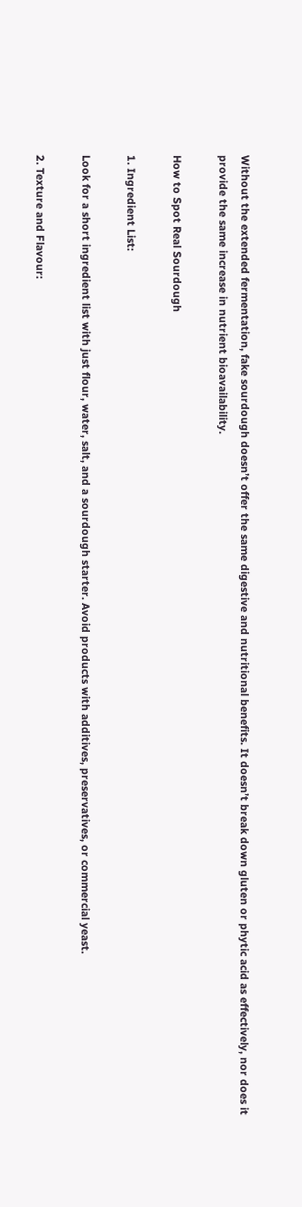Without the extended fermentation, fake sourdough doesn’t offer the same digestive and nutritional benefits. It doesn’t break down gluten or phytic acid as effectively, nor does it provide the same increase in nutrient bioavailability.

How to Spot Real Sourdough

1. Ingredient List:

Look for a short ingredient list with just flour, water, salt, and a sourdough starter. Avoid products with additives, preservatives, or commercial yeast.

2. Texture and Flavour: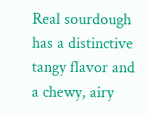Real sourdough has a distinctive tangy flavor and a chewy, airy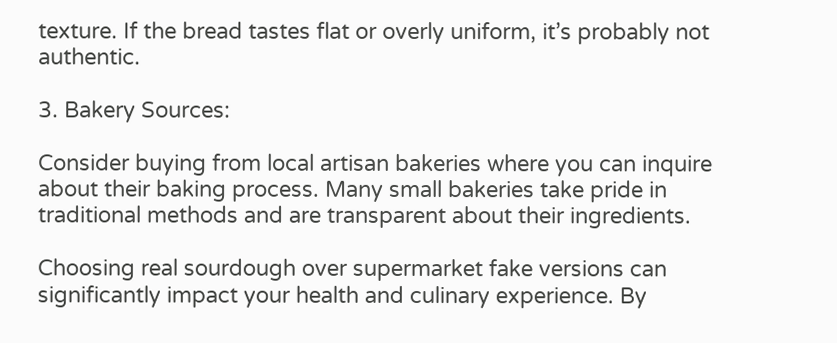texture. If the bread tastes flat or overly uniform, it’s probably not authentic.

3. Bakery Sources:

Consider buying from local artisan bakeries where you can inquire about their baking process. Many small bakeries take pride in traditional methods and are transparent about their ingredients.

Choosing real sourdough over supermarket fake versions can significantly impact your health and culinary experience. By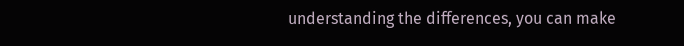understanding the differences, you can make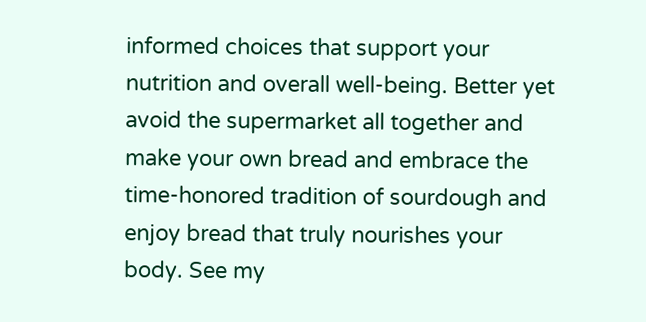informed choices that support your nutrition and overall well-being. Better yet avoid the supermarket all together and make your own bread and embrace the time-honored tradition of sourdough and enjoy bread that truly nourishes your body. See my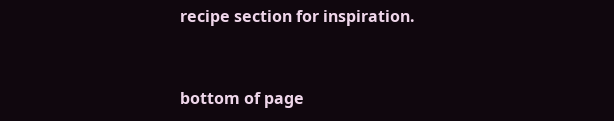recipe section for inspiration.


bottom of page